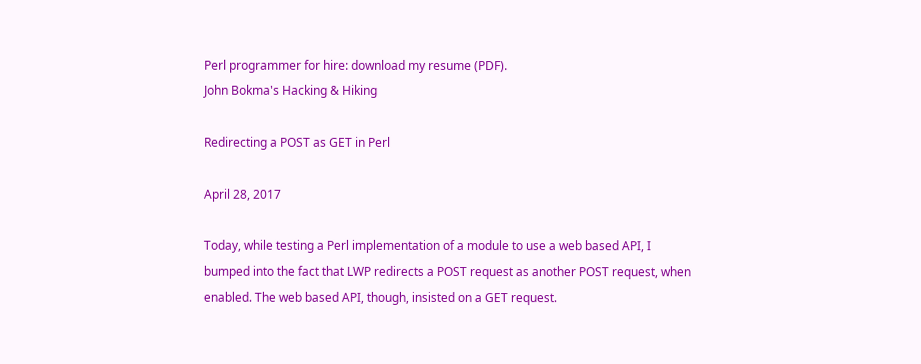Perl programmer for hire: download my resume (PDF).
John Bokma's Hacking & Hiking

Redirecting a POST as GET in Perl

April 28, 2017

Today, while testing a Perl implementation of a module to use a web based API, I bumped into the fact that LWP redirects a POST request as another POST request, when enabled. The web based API, though, insisted on a GET request.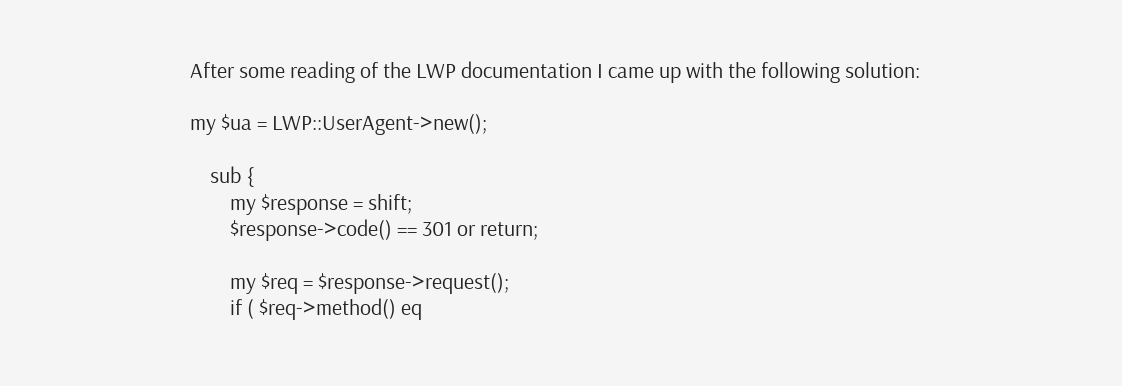After some reading of the LWP documentation I came up with the following solution:

my $ua = LWP::UserAgent->new();

    sub {
        my $response = shift;
        $response->code() == 301 or return;

        my $req = $response->request();
        if ( $req->method() eq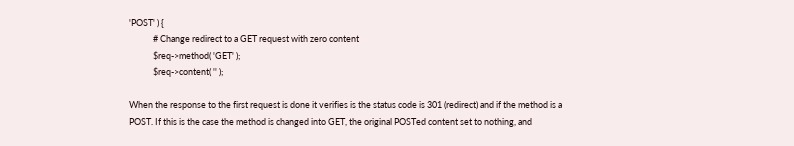'POST' ) {
            # Change redirect to a GET request with zero content
            $req->method( 'GET' );
            $req->content( '' );

When the response to the first request is done it verifies is the status code is 301 (redirect) and if the method is a POST. If this is the case the method is changed into GET, the original POSTed content set to nothing, and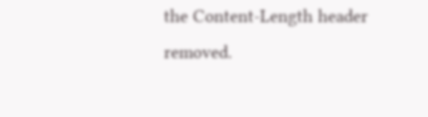the Content-Length header removed.